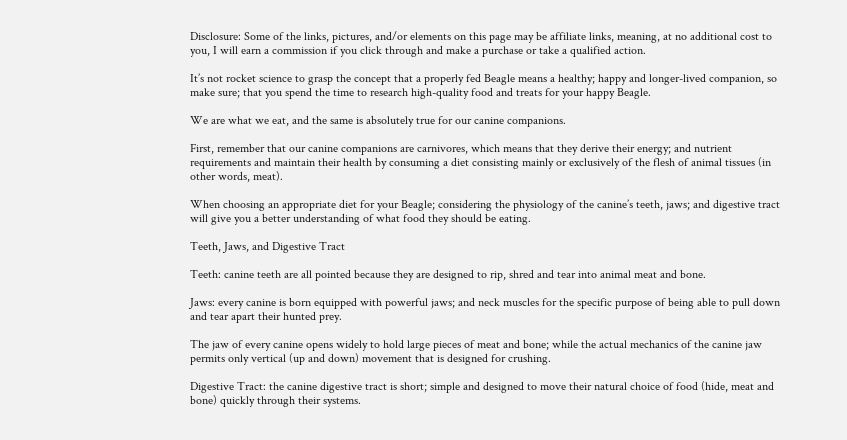Disclosure: Some of the links, pictures, and/or elements on this page may be affiliate links, meaning, at no additional cost to you, I will earn a commission if you click through and make a purchase or take a qualified action.

It’s not rocket science to grasp the concept that a properly fed Beagle means a healthy; happy and longer-lived companion, so make sure; that you spend the time to research high-quality food and treats for your happy Beagle.

We are what we eat, and the same is absolutely true for our canine companions.

First, remember that our canine companions are carnivores, which means that they derive their energy; and nutrient requirements and maintain their health by consuming a diet consisting mainly or exclusively of the flesh of animal tissues (in other words, meat).

When choosing an appropriate diet for your Beagle; considering the physiology of the canine’s teeth, jaws; and digestive tract will give you a better understanding of what food they should be eating.

Teeth, Jaws, and Digestive Tract

Teeth: canine teeth are all pointed because they are designed to rip, shred and tear into animal meat and bone.

Jaws: every canine is born equipped with powerful jaws; and neck muscles for the specific purpose of being able to pull down and tear apart their hunted prey.

The jaw of every canine opens widely to hold large pieces of meat and bone; while the actual mechanics of the canine jaw permits only vertical (up and down) movement that is designed for crushing.

Digestive Tract: the canine digestive tract is short; simple and designed to move their natural choice of food (hide, meat and bone) quickly through their systems.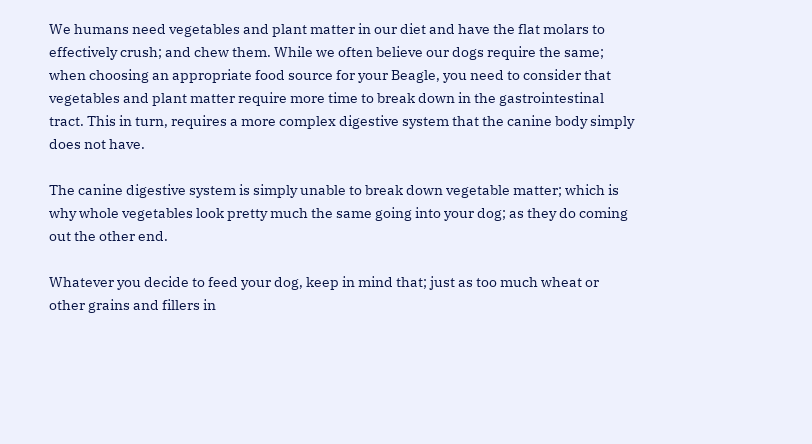We humans need vegetables and plant matter in our diet and have the flat molars to effectively crush; and chew them. While we often believe our dogs require the same; when choosing an appropriate food source for your Beagle, you need to consider that vegetables and plant matter require more time to break down in the gastrointestinal tract. This in turn, requires a more complex digestive system that the canine body simply does not have.

The canine digestive system is simply unable to break down vegetable matter; which is why whole vegetables look pretty much the same going into your dog; as they do coming out the other end.

Whatever you decide to feed your dog, keep in mind that; just as too much wheat or other grains and fillers in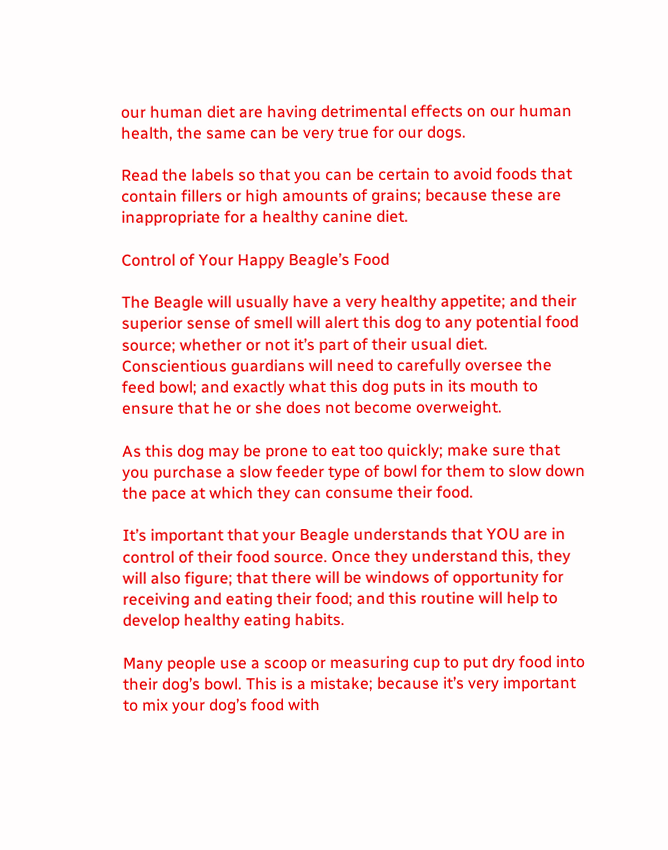our human diet are having detrimental effects on our human health, the same can be very true for our dogs.

Read the labels so that you can be certain to avoid foods that contain fillers or high amounts of grains; because these are inappropriate for a healthy canine diet.

Control of Your Happy Beagle’s Food

The Beagle will usually have a very healthy appetite; and their superior sense of smell will alert this dog to any potential food source; whether or not it’s part of their usual diet. Conscientious guardians will need to carefully oversee the feed bowl; and exactly what this dog puts in its mouth to ensure that he or she does not become overweight.

As this dog may be prone to eat too quickly; make sure that you purchase a slow feeder type of bowl for them to slow down the pace at which they can consume their food.

It’s important that your Beagle understands that YOU are in control of their food source. Once they understand this, they will also figure; that there will be windows of opportunity for receiving and eating their food; and this routine will help to develop healthy eating habits.

Many people use a scoop or measuring cup to put dry food into their dog’s bowl. This is a mistake; because it’s very important to mix your dog’s food with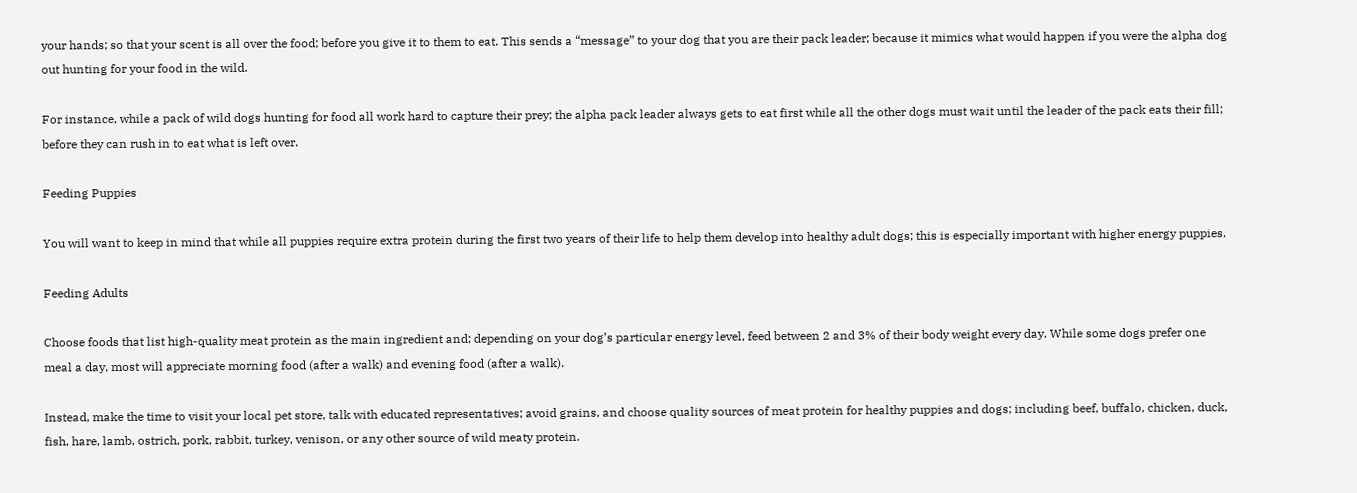your hands; so that your scent is all over the food; before you give it to them to eat. This sends a “message” to your dog that you are their pack leader; because it mimics what would happen if you were the alpha dog out hunting for your food in the wild.

For instance, while a pack of wild dogs hunting for food all work hard to capture their prey; the alpha pack leader always gets to eat first while all the other dogs must wait until the leader of the pack eats their fill; before they can rush in to eat what is left over.

Feeding Puppies

You will want to keep in mind that while all puppies require extra protein during the first two years of their life to help them develop into healthy adult dogs; this is especially important with higher energy puppies.

Feeding Adults

Choose foods that list high-quality meat protein as the main ingredient and; depending on your dog’s particular energy level, feed between 2 and 3% of their body weight every day. While some dogs prefer one meal a day, most will appreciate morning food (after a walk) and evening food (after a walk).

Instead, make the time to visit your local pet store, talk with educated representatives; avoid grains, and choose quality sources of meat protein for healthy puppies and dogs; including beef, buffalo, chicken, duck, fish, hare, lamb, ostrich, pork, rabbit, turkey, venison, or any other source of wild meaty protein.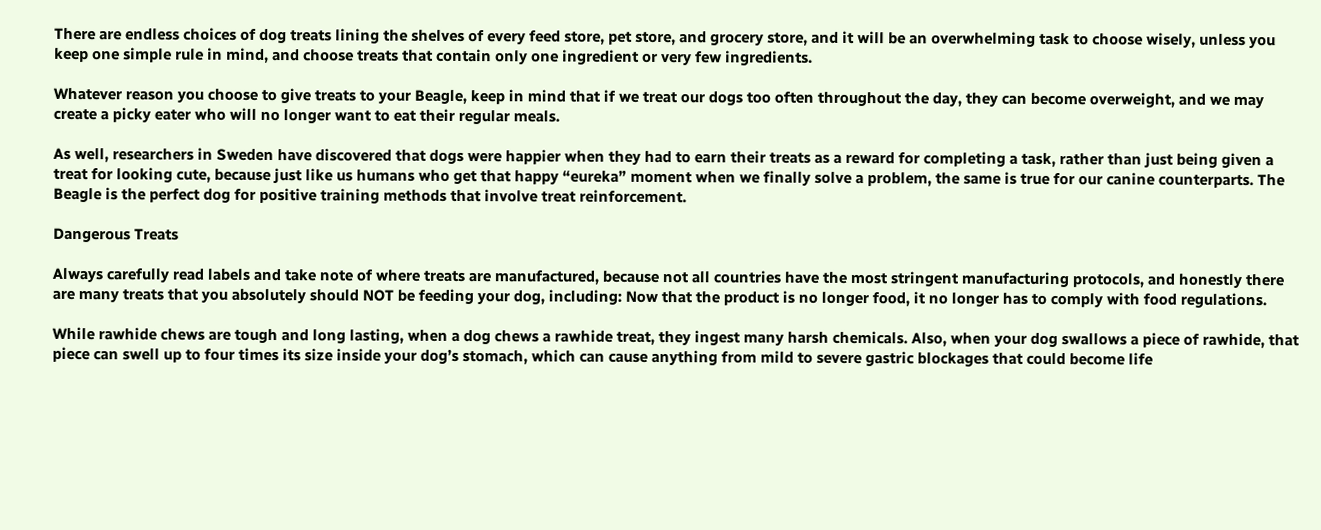There are endless choices of dog treats lining the shelves of every feed store, pet store, and grocery store, and it will be an overwhelming task to choose wisely, unless you keep one simple rule in mind, and choose treats that contain only one ingredient or very few ingredients.

Whatever reason you choose to give treats to your Beagle, keep in mind that if we treat our dogs too often throughout the day, they can become overweight, and we may create a picky eater who will no longer want to eat their regular meals.

As well, researchers in Sweden have discovered that dogs were happier when they had to earn their treats as a reward for completing a task, rather than just being given a treat for looking cute, because just like us humans who get that happy “eureka” moment when we finally solve a problem, the same is true for our canine counterparts. The Beagle is the perfect dog for positive training methods that involve treat reinforcement.

Dangerous Treats

Always carefully read labels and take note of where treats are manufactured, because not all countries have the most stringent manufacturing protocols, and honestly there are many treats that you absolutely should NOT be feeding your dog, including: Now that the product is no longer food, it no longer has to comply with food regulations.

While rawhide chews are tough and long lasting, when a dog chews a rawhide treat, they ingest many harsh chemicals. Also, when your dog swallows a piece of rawhide, that piece can swell up to four times its size inside your dog’s stomach, which can cause anything from mild to severe gastric blockages that could become life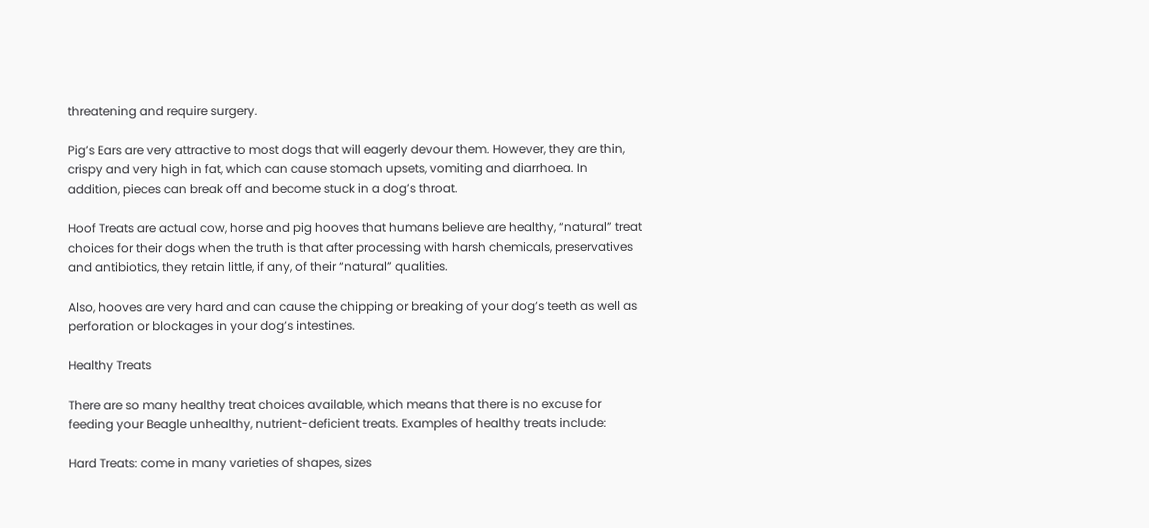threatening and require surgery.

Pig’s Ears are very attractive to most dogs that will eagerly devour them. However, they are thin, crispy and very high in fat, which can cause stomach upsets, vomiting and diarrhoea. In addition, pieces can break off and become stuck in a dog’s throat.

Hoof Treats are actual cow, horse and pig hooves that humans believe are healthy, “natural” treat choices for their dogs when the truth is that after processing with harsh chemicals, preservatives and antibiotics, they retain little, if any, of their “natural” qualities.

Also, hooves are very hard and can cause the chipping or breaking of your dog’s teeth as well as perforation or blockages in your dog’s intestines.

Healthy Treats

There are so many healthy treat choices available, which means that there is no excuse for feeding your Beagle unhealthy, nutrient-deficient treats. Examples of healthy treats include:

Hard Treats: come in many varieties of shapes, sizes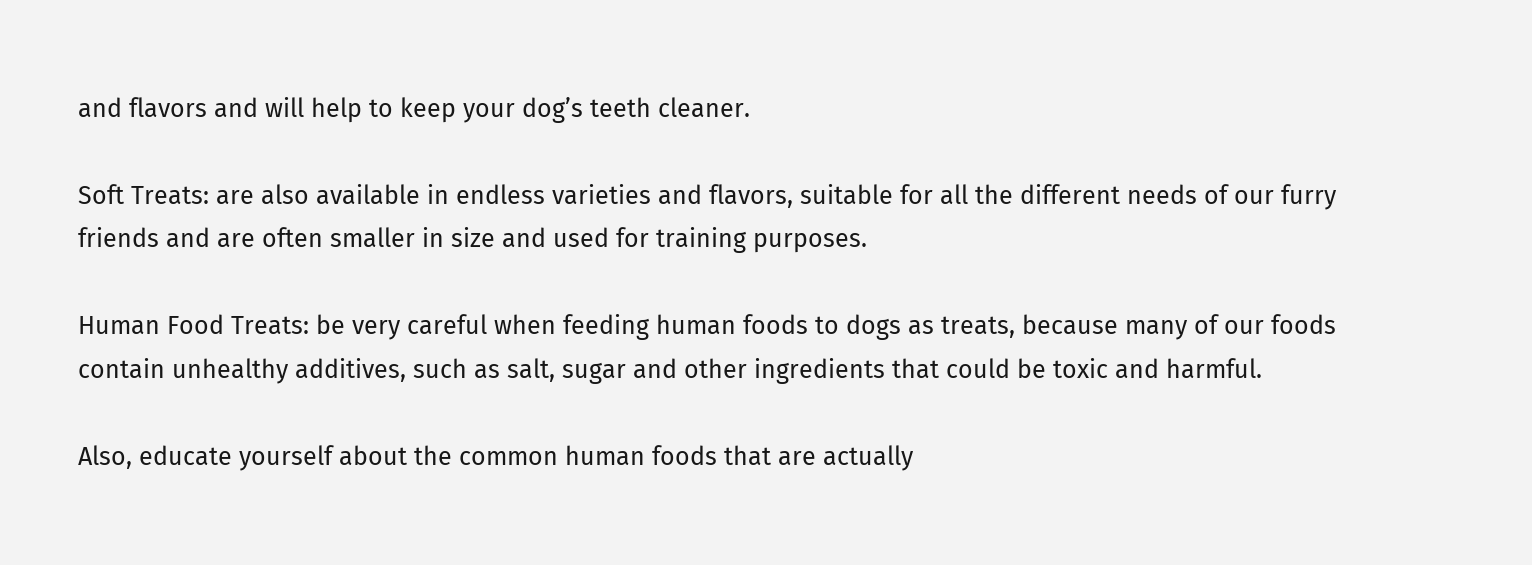and flavors and will help to keep your dog’s teeth cleaner.

Soft Treats: are also available in endless varieties and flavors, suitable for all the different needs of our furry friends and are often smaller in size and used for training purposes.

Human Food Treats: be very careful when feeding human foods to dogs as treats, because many of our foods contain unhealthy additives, such as salt, sugar and other ingredients that could be toxic and harmful.

Also, educate yourself about the common human foods that are actually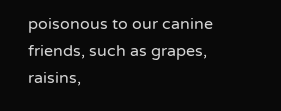poisonous to our canine friends, such as grapes, raisins,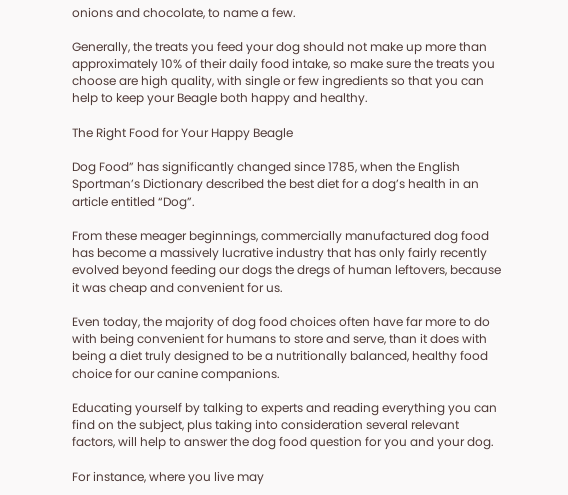onions and chocolate, to name a few.

Generally, the treats you feed your dog should not make up more than approximately 10% of their daily food intake, so make sure the treats you choose are high quality, with single or few ingredients so that you can help to keep your Beagle both happy and healthy.

The Right Food for Your Happy Beagle

Dog Food” has significantly changed since 1785, when the English Sportman’s Dictionary described the best diet for a dog’s health in an article entitled “Dog”.

From these meager beginnings, commercially manufactured dog food has become a massively lucrative industry that has only fairly recently evolved beyond feeding our dogs the dregs of human leftovers, because it was cheap and convenient for us.

Even today, the majority of dog food choices often have far more to do with being convenient for humans to store and serve, than it does with being a diet truly designed to be a nutritionally balanced, healthy food choice for our canine companions.

Educating yourself by talking to experts and reading everything you can find on the subject, plus taking into consideration several relevant factors, will help to answer the dog food question for you and your dog.

For instance, where you live may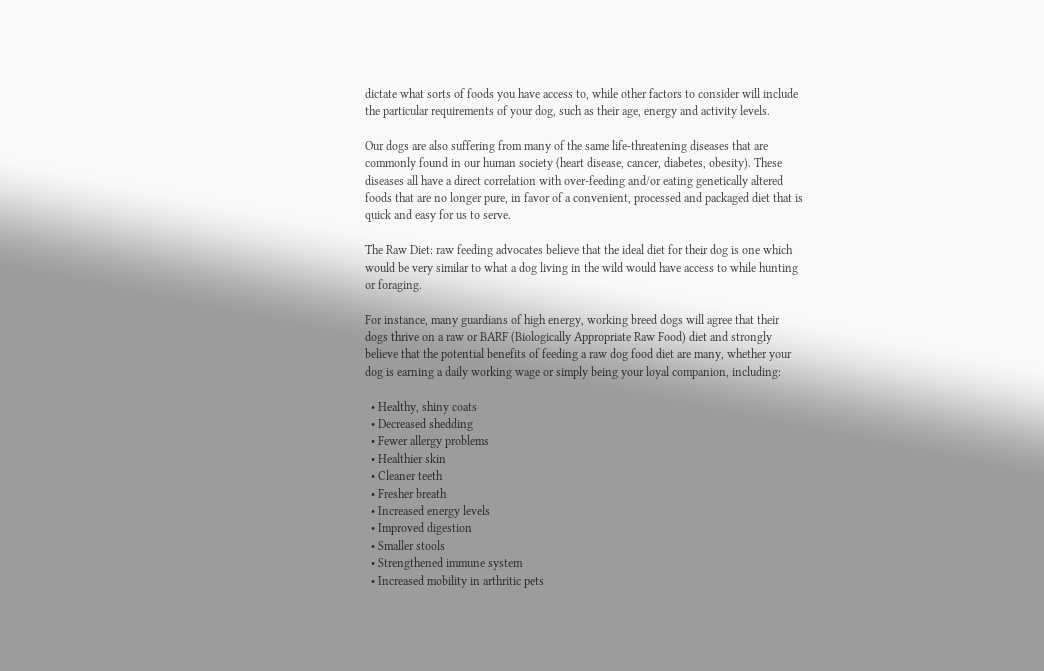dictate what sorts of foods you have access to, while other factors to consider will include the particular requirements of your dog, such as their age, energy and activity levels.

Our dogs are also suffering from many of the same life-threatening diseases that are commonly found in our human society (heart disease, cancer, diabetes, obesity). These diseases all have a direct correlation with over-feeding and/or eating genetically altered foods that are no longer pure, in favor of a convenient, processed and packaged diet that is quick and easy for us to serve.

The Raw Diet: raw feeding advocates believe that the ideal diet for their dog is one which would be very similar to what a dog living in the wild would have access to while hunting or foraging.

For instance, many guardians of high energy, working breed dogs will agree that their dogs thrive on a raw or BARF (Biologically Appropriate Raw Food) diet and strongly believe that the potential benefits of feeding a raw dog food diet are many, whether your dog is earning a daily working wage or simply being your loyal companion, including:

  • Healthy, shiny coats
  • Decreased shedding
  • Fewer allergy problems
  • Healthier skin
  • Cleaner teeth
  • Fresher breath
  • Increased energy levels
  • Improved digestion
  • Smaller stools
  • Strengthened immune system
  • Increased mobility in arthritic pets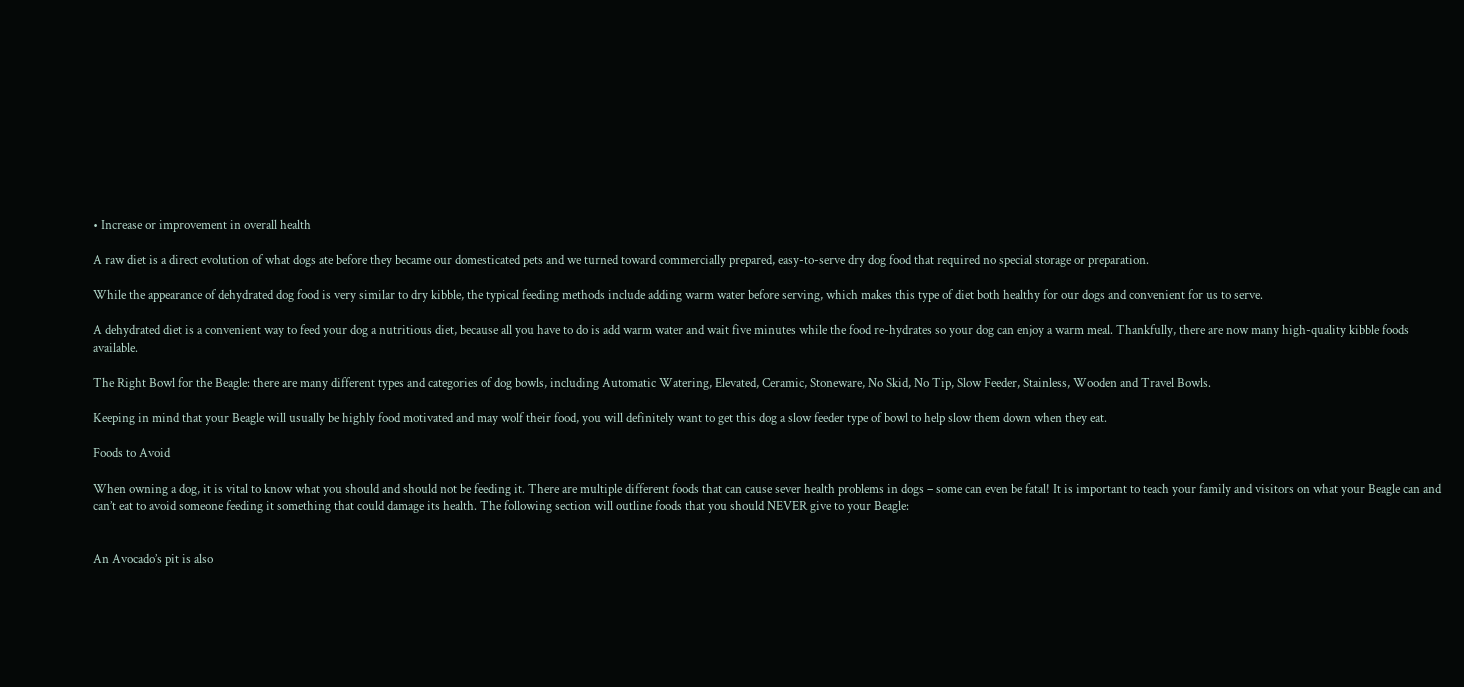• Increase or improvement in overall health

A raw diet is a direct evolution of what dogs ate before they became our domesticated pets and we turned toward commercially prepared, easy-to-serve dry dog food that required no special storage or preparation.

While the appearance of dehydrated dog food is very similar to dry kibble, the typical feeding methods include adding warm water before serving, which makes this type of diet both healthy for our dogs and convenient for us to serve.

A dehydrated diet is a convenient way to feed your dog a nutritious diet, because all you have to do is add warm water and wait five minutes while the food re-hydrates so your dog can enjoy a warm meal. Thankfully, there are now many high-quality kibble foods available.

The Right Bowl for the Beagle: there are many different types and categories of dog bowls, including Automatic Watering, Elevated, Ceramic, Stoneware, No Skid, No Tip, Slow Feeder, Stainless, Wooden and Travel Bowls.

Keeping in mind that your Beagle will usually be highly food motivated and may wolf their food, you will definitely want to get this dog a slow feeder type of bowl to help slow them down when they eat.

Foods to Avoid

When owning a dog, it is vital to know what you should and should not be feeding it. There are multiple different foods that can cause sever health problems in dogs – some can even be fatal! It is important to teach your family and visitors on what your Beagle can and can’t eat to avoid someone feeding it something that could damage its health. The following section will outline foods that you should NEVER give to your Beagle:


An Avocado’s pit is also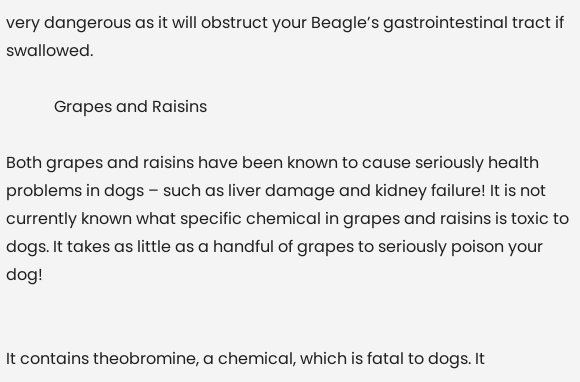very dangerous as it will obstruct your Beagle’s gastrointestinal tract if swallowed.

            Grapes and Raisins

Both grapes and raisins have been known to cause seriously health problems in dogs – such as liver damage and kidney failure! It is not currently known what specific chemical in grapes and raisins is toxic to dogs. It takes as little as a handful of grapes to seriously poison your dog!


It contains theobromine, a chemical, which is fatal to dogs. It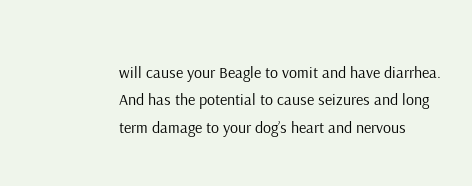will cause your Beagle to vomit and have diarrhea. And has the potential to cause seizures and long term damage to your dog’s heart and nervous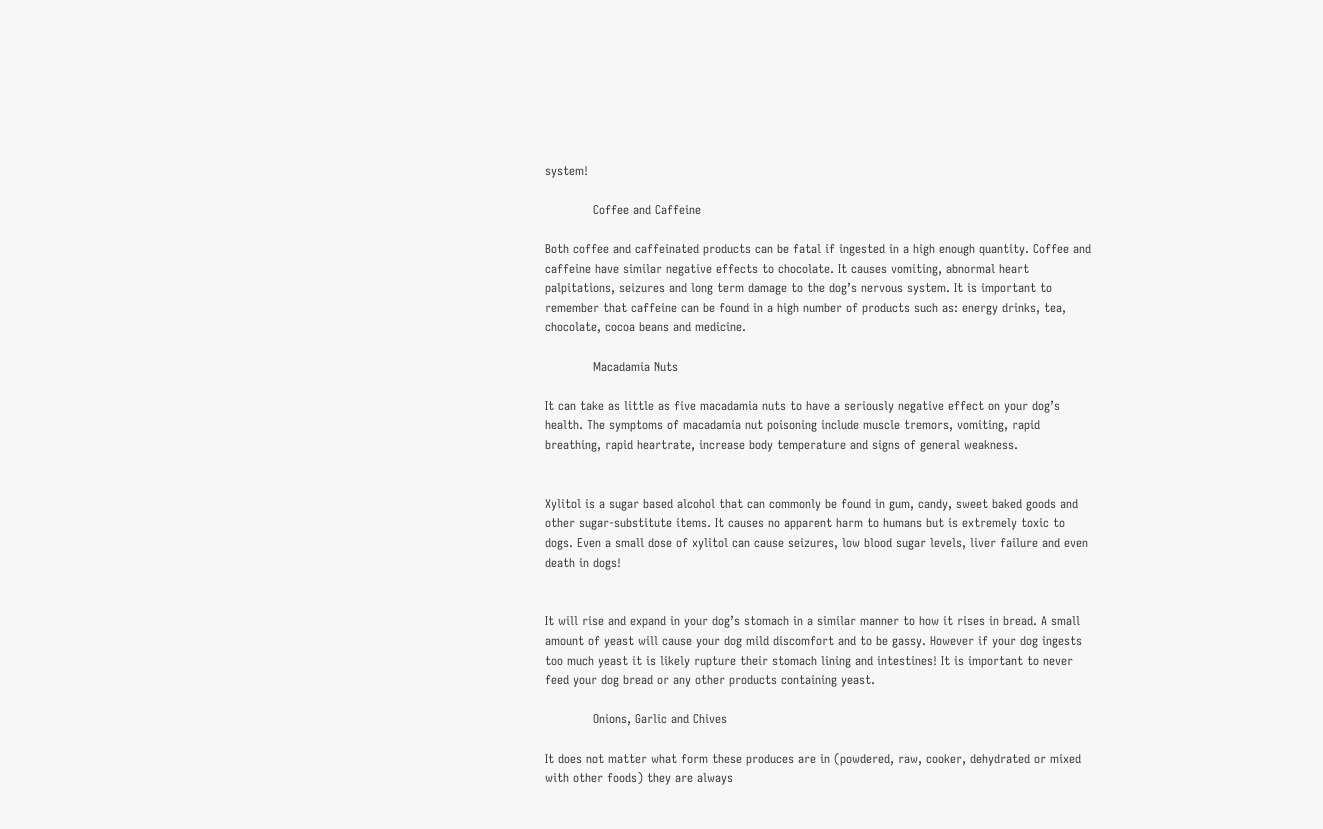system!

            Coffee and Caffeine

Both coffee and caffeinated products can be fatal if ingested in a high enough quantity. Coffee and caffeine have similar negative effects to chocolate. It causes vomiting, abnormal heart palpitations, seizures and long term damage to the dog’s nervous system. It is important to remember that caffeine can be found in a high number of products such as: energy drinks, tea, chocolate, cocoa beans and medicine.

            Macadamia Nuts

It can take as little as five macadamia nuts to have a seriously negative effect on your dog’s health. The symptoms of macadamia nut poisoning include muscle tremors, vomiting, rapid breathing, rapid heartrate, increase body temperature and signs of general weakness.


Xylitol is a sugar based alcohol that can commonly be found in gum, candy, sweet baked goods and other sugar-substitute items. It causes no apparent harm to humans but is extremely toxic to dogs. Even a small dose of xylitol can cause seizures, low blood sugar levels, liver failure and even death in dogs!


It will rise and expand in your dog’s stomach in a similar manner to how it rises in bread. A small amount of yeast will cause your dog mild discomfort and to be gassy. However if your dog ingests too much yeast it is likely rupture their stomach lining and intestines! It is important to never feed your dog bread or any other products containing yeast.

            Onions, Garlic and Chives

It does not matter what form these produces are in (powdered, raw, cooker, dehydrated or mixed with other foods) they are always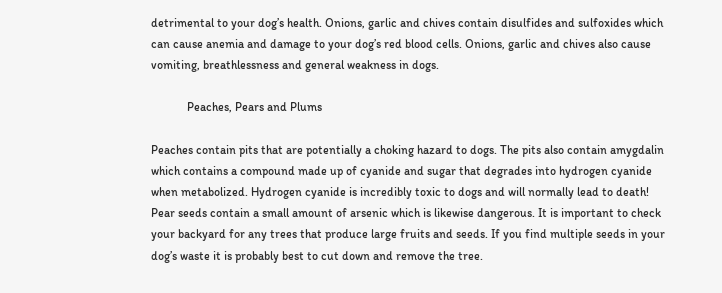detrimental to your dog’s health. Onions, garlic and chives contain disulfides and sulfoxides which can cause anemia and damage to your dog’s red blood cells. Onions, garlic and chives also cause vomiting, breathlessness and general weakness in dogs.

            Peaches, Pears and Plums

Peaches contain pits that are potentially a choking hazard to dogs. The pits also contain amygdalin which contains a compound made up of cyanide and sugar that degrades into hydrogen cyanide when metabolized. Hydrogen cyanide is incredibly toxic to dogs and will normally lead to death! Pear seeds contain a small amount of arsenic which is likewise dangerous. It is important to check your backyard for any trees that produce large fruits and seeds. If you find multiple seeds in your dog’s waste it is probably best to cut down and remove the tree.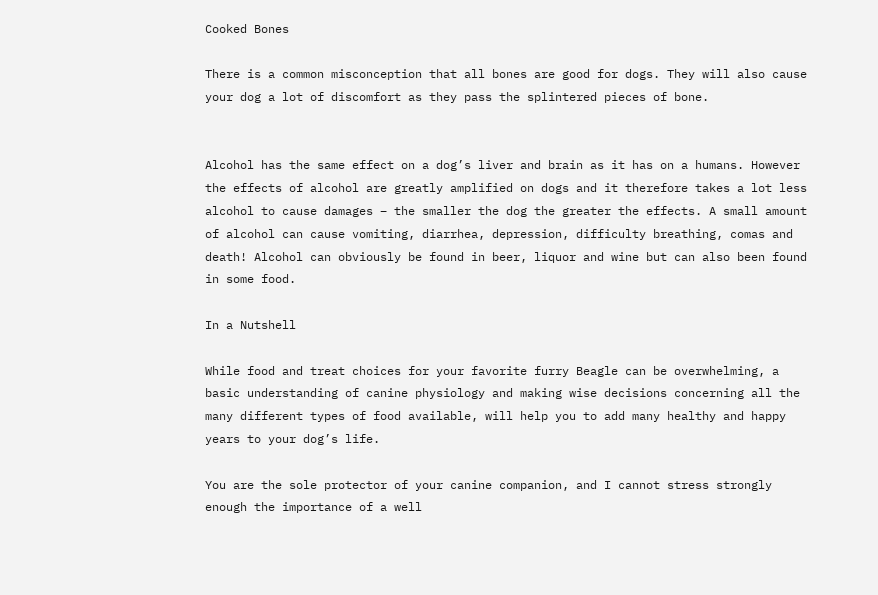Cooked Bones

There is a common misconception that all bones are good for dogs. They will also cause your dog a lot of discomfort as they pass the splintered pieces of bone.


Alcohol has the same effect on a dog’s liver and brain as it has on a humans. However the effects of alcohol are greatly amplified on dogs and it therefore takes a lot less alcohol to cause damages – the smaller the dog the greater the effects. A small amount of alcohol can cause vomiting, diarrhea, depression, difficulty breathing, comas and death! Alcohol can obviously be found in beer, liquor and wine but can also been found in some food.

In a Nutshell

While food and treat choices for your favorite furry Beagle can be overwhelming, a basic understanding of canine physiology and making wise decisions concerning all the many different types of food available, will help you to add many healthy and happy years to your dog’s life.

You are the sole protector of your canine companion, and I cannot stress strongly enough the importance of a well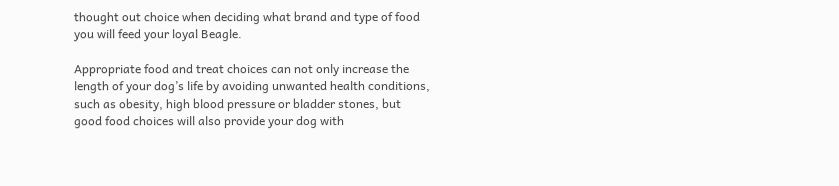thought out choice when deciding what brand and type of food you will feed your loyal Beagle.

Appropriate food and treat choices can not only increase the length of your dog’s life by avoiding unwanted health conditions, such as obesity, high blood pressure or bladder stones, but good food choices will also provide your dog with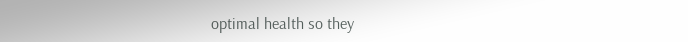optimal health so they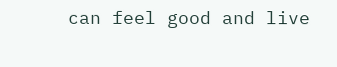can feel good and live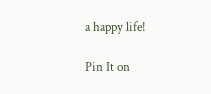a happy life!

Pin It on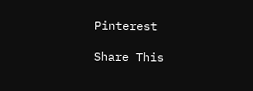Pinterest

Share This